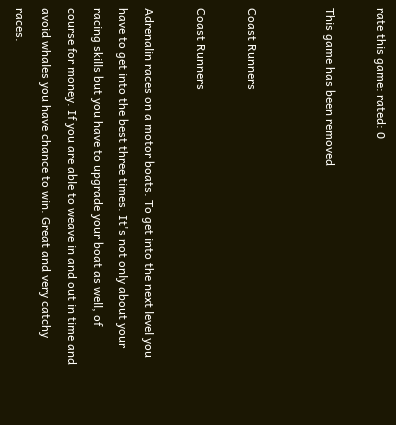rate this game: rated: 0

This game has been removed


Coast Runners

Coast Runners

Adrenalin races on a motor boats. To get into the next level you have to get into the best three times. It's not only about your racing skills but you have to upgrade your boat as well, of course for money. If you are able to weave in and out in time and avoid whales you have chance to win. Great and very catchy races.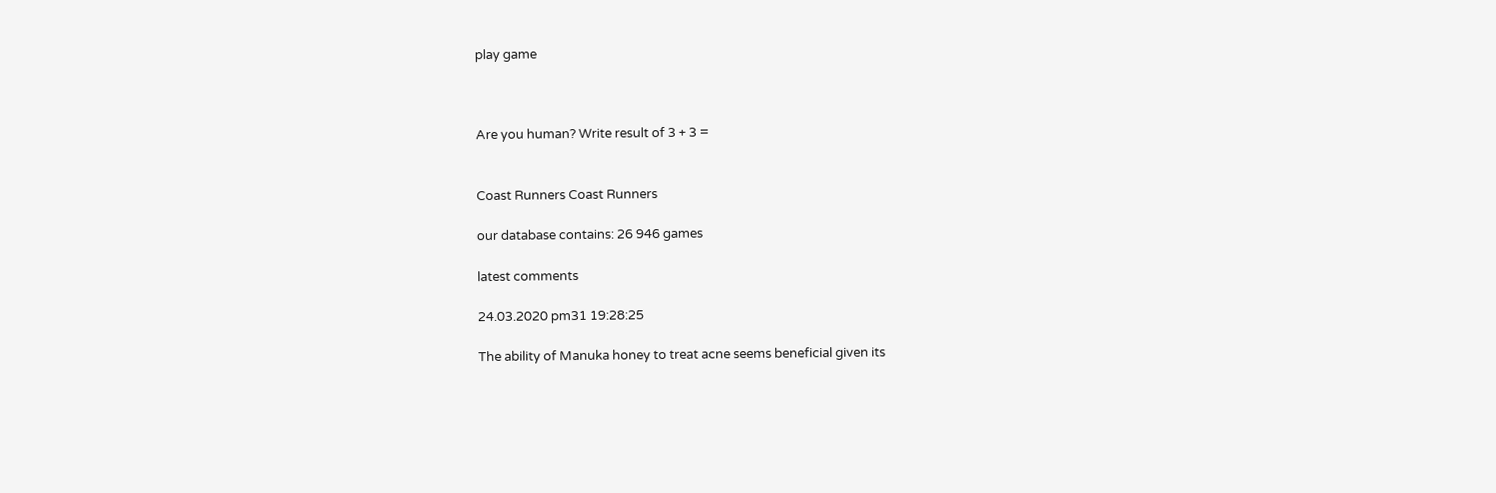play game



Are you human? Write result of 3 + 3 =


Coast Runners Coast Runners

our database contains: 26 946 games

latest comments

24.03.2020 pm31 19:28:25

The ability of Manuka honey to treat acne seems beneficial given its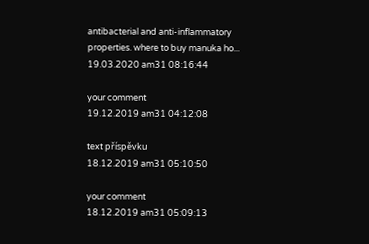antibacterial and anti-inflammatory properties. where to buy manuka ho...
19.03.2020 am31 08:16:44

your comment
19.12.2019 am31 04:12:08

text příspěvku
18.12.2019 am31 05:10:50

your comment
18.12.2019 am31 05:09:13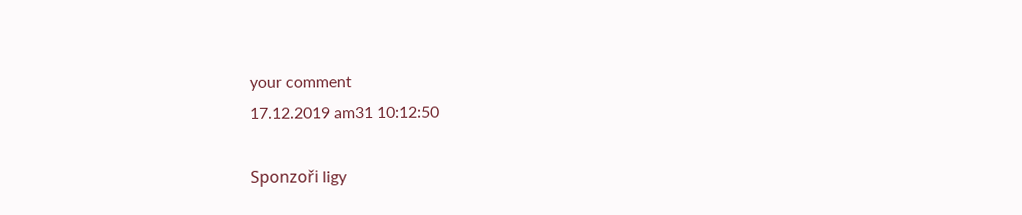your comment
17.12.2019 am31 10:12:50

Sponzoři ligy